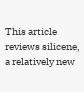This article reviews silicene, a relatively new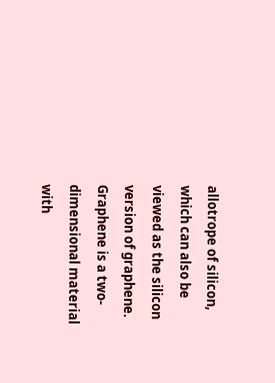allotrope of silicon, which can also be viewed as the silicon version of graphene. Graphene is a two-dimensional material with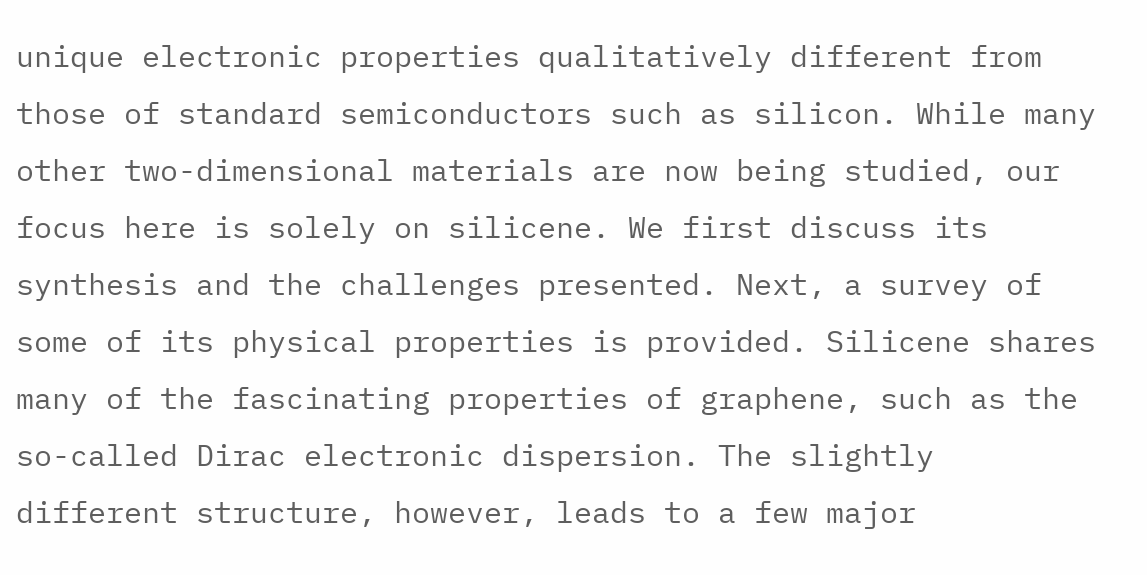unique electronic properties qualitatively different from those of standard semiconductors such as silicon. While many other two-dimensional materials are now being studied, our focus here is solely on silicene. We first discuss its synthesis and the challenges presented. Next, a survey of some of its physical properties is provided. Silicene shares many of the fascinating properties of graphene, such as the so-called Dirac electronic dispersion. The slightly different structure, however, leads to a few major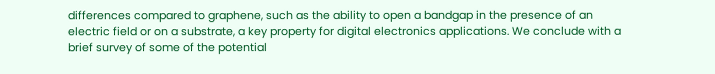differences compared to graphene, such as the ability to open a bandgap in the presence of an electric field or on a substrate, a key property for digital electronics applications. We conclude with a brief survey of some of the potential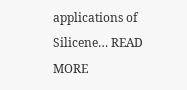applications of Silicene… READ MORE